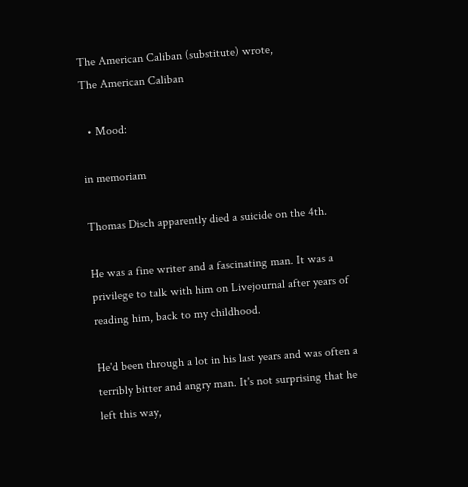The American Caliban (substitute) wrote,
The American Caliban

  • Mood:

in memoriam

Thomas Disch apparently died a suicide on the 4th.

He was a fine writer and a fascinating man. It was a privilege to talk with him on Livejournal after years of reading him, back to my childhood.

He'd been through a lot in his last years and was often a terribly bitter and angry man. It's not surprising that he left this way,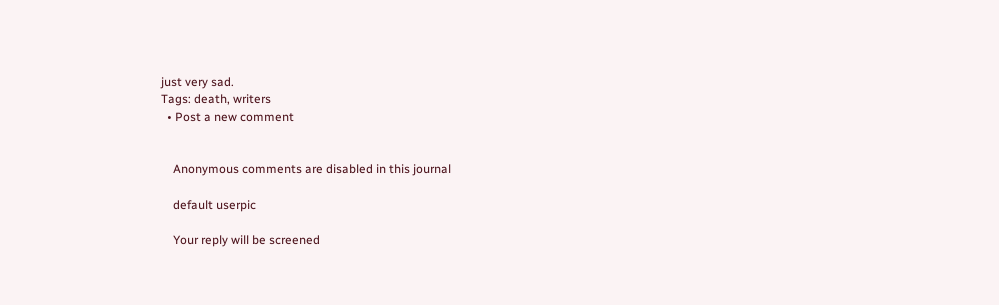just very sad.
Tags: death, writers
  • Post a new comment


    Anonymous comments are disabled in this journal

    default userpic

    Your reply will be screened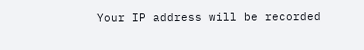Your IP address will be recorded